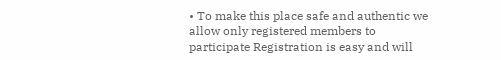• To make this place safe and authentic we allow only registered members to participate Registration is easy and will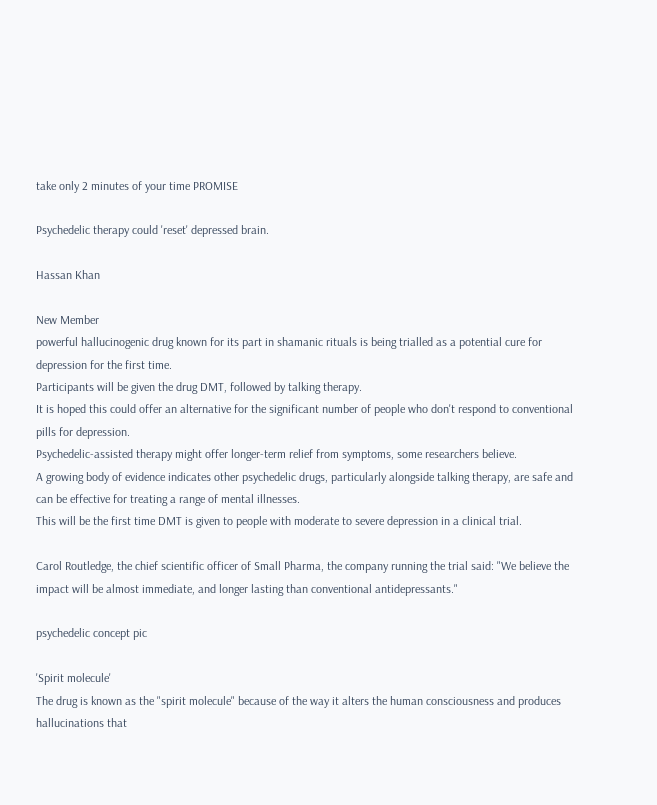take only 2 minutes of your time PROMISE

Psychedelic therapy could 'reset' depressed brain.

Hassan Khan

New Member
powerful hallucinogenic drug known for its part in shamanic rituals is being trialled as a potential cure for depression for the first time.
Participants will be given the drug DMT, followed by talking therapy.
It is hoped this could offer an alternative for the significant number of people who don't respond to conventional pills for depression.
Psychedelic-assisted therapy might offer longer-term relief from symptoms, some researchers believe.
A growing body of evidence indicates other psychedelic drugs, particularly alongside talking therapy, are safe and can be effective for treating a range of mental illnesses.
This will be the first time DMT is given to people with moderate to severe depression in a clinical trial.

Carol Routledge, the chief scientific officer of Small Pharma, the company running the trial said: "We believe the impact will be almost immediate, and longer lasting than conventional antidepressants."

psychedelic concept pic

'Spirit molecule'
The drug is known as the "spirit molecule" because of the way it alters the human consciousness and produces hallucinations that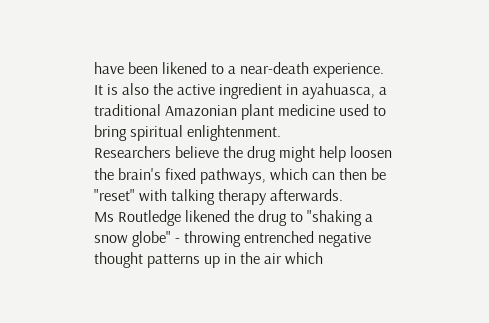have been likened to a near-death experience.
It is also the active ingredient in ayahuasca, a traditional Amazonian plant medicine used to bring spiritual enlightenment.
Researchers believe the drug might help loosen the brain's fixed pathways, which can then be "reset" with talking therapy afterwards.
Ms Routledge likened the drug to "shaking a snow globe" - throwing entrenched negative thought patterns up in the air which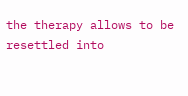the therapy allows to be resettled into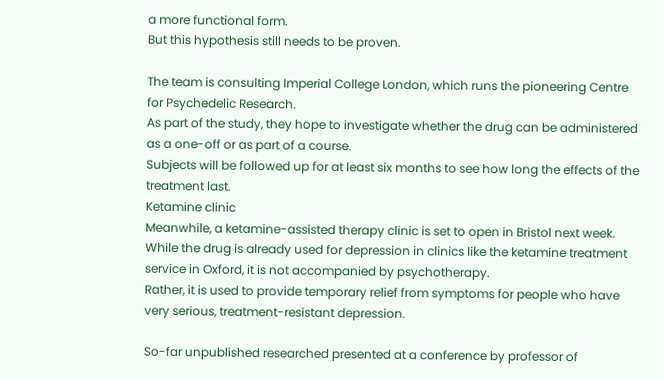a more functional form.
But this hypothesis still needs to be proven.

The team is consulting Imperial College London, which runs the pioneering Centre for Psychedelic Research.
As part of the study, they hope to investigate whether the drug can be administered as a one-off or as part of a course.
Subjects will be followed up for at least six months to see how long the effects of the treatment last.
Ketamine clinic
Meanwhile, a ketamine-assisted therapy clinic is set to open in Bristol next week.
While the drug is already used for depression in clinics like the ketamine treatment service in Oxford, it is not accompanied by psychotherapy.
Rather, it is used to provide temporary relief from symptoms for people who have very serious, treatment-resistant depression.

So-far unpublished researched presented at a conference by professor of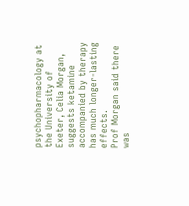psychopharmacology at the University of Exeter, Celia Morgan, suggests ketamine accompanied by therapy has much longer-lasting effects.
Prof Morgan said there was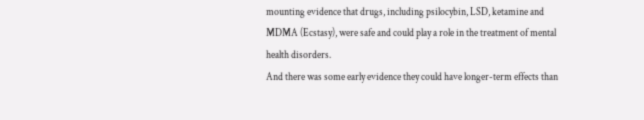mounting evidence that drugs, including psilocybin, LSD, ketamine and MDMA (Ecstasy), were safe and could play a role in the treatment of mental health disorders.
And there was some early evidence they could have longer-term effects than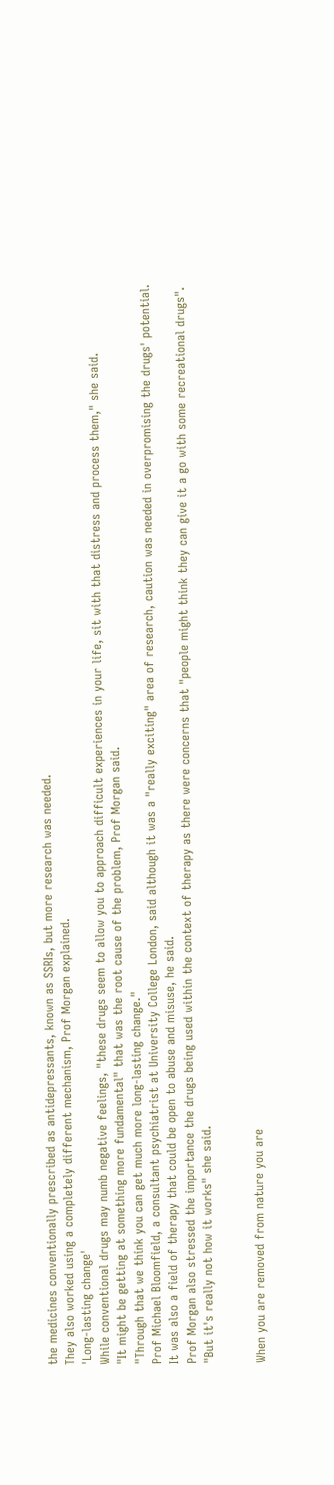the medicines conventionally prescribed as antidepressants, known as SSRIs, but more research was needed.
They also worked using a completely different mechanism, Prof Morgan explained.
'Long-lasting change'
While conventional drugs may numb negative feelings, "these drugs seem to allow you to approach difficult experiences in your life, sit with that distress and process them," she said.
"It might be getting at something more fundamental" that was the root cause of the problem, Prof Morgan said.
"Through that we think you can get much more long-lasting change."
Prof Michael Bloomfield, a consultant psychiatrist at University College London, said although it was a "really exciting" area of research, caution was needed in overpromising the drugs' potential.
It was also a field of therapy that could be open to abuse and misuse, he said.
Prof Morgan also stressed the importance the drugs being used within the context of therapy as there were concerns that "people might think they can give it a go with some recreational drugs".
"But it's really not how it works" she said.


When you are removed from nature you are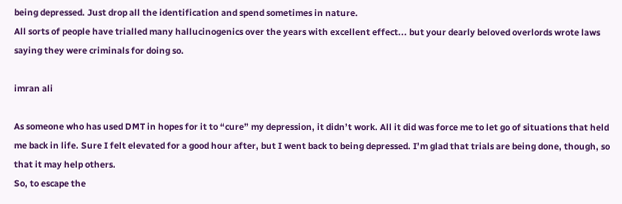being depressed. Just drop all the identification and spend sometimes in nature.
All sorts of people have trialled many hallucinogenics over the years with excellent effect... but your dearly beloved overlords wrote laws saying they were criminals for doing so.

imran ali

As someone who has used DMT in hopes for it to “cure” my depression, it didn’t work. All it did was force me to let go of situations that held me back in life. Sure I felt elevated for a good hour after, but I went back to being depressed. I’m glad that trials are being done, though, so that it may help others.
So, to escape the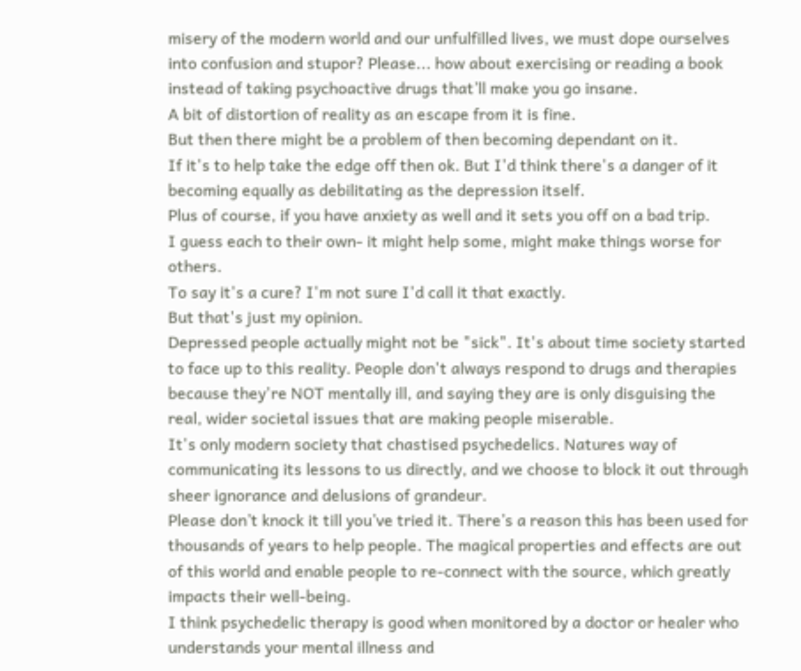misery of the modern world and our unfulfilled lives, we must dope ourselves into confusion and stupor? Please... how about exercising or reading a book instead of taking psychoactive drugs that’ll make you go insane.
A bit of distortion of reality as an escape from it is fine.
But then there might be a problem of then becoming dependant on it.
If it's to help take the edge off then ok. But I'd think there's a danger of it becoming equally as debilitating as the depression itself.
Plus of course, if you have anxiety as well and it sets you off on a bad trip.
I guess each to their own- it might help some, might make things worse for others.
To say it's a cure? I'm not sure I'd call it that exactly.
But that's just my opinion.
Depressed people actually might not be "sick". It's about time society started to face up to this reality. People don't always respond to drugs and therapies because they're NOT mentally ill, and saying they are is only disguising the real, wider societal issues that are making people miserable.
It's only modern society that chastised psychedelics. Natures way of communicating its lessons to us directly, and we choose to block it out through sheer ignorance and delusions of grandeur.
Please don’t knock it till you’ve tried it. There’s a reason this has been used for thousands of years to help people. The magical properties and effects are out of this world and enable people to re-connect with the source, which greatly impacts their well-being.
I think psychedelic therapy is good when monitored by a doctor or healer who understands your mental illness and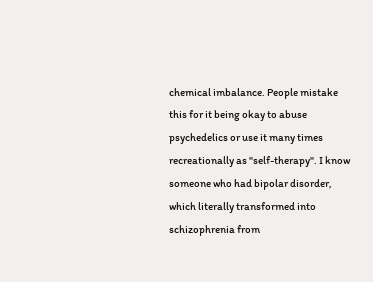chemical imbalance. People mistake this for it being okay to abuse psychedelics or use it many times recreationally as "self-therapy". I know someone who had bipolar disorder, which literally transformed into schizophrenia from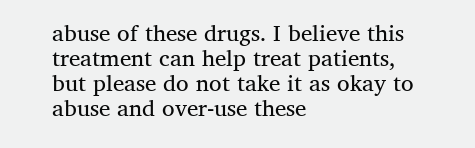abuse of these drugs. I believe this treatment can help treat patients, but please do not take it as okay to abuse and over-use these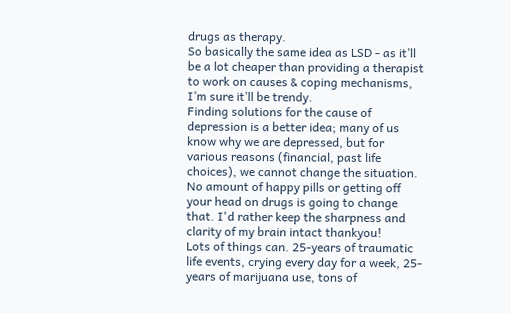drugs as therapy.
So basically the same idea as LSD - as it’ll be a lot cheaper than providing a therapist to work on causes & coping mechanisms, I’m sure it’ll be trendy.
Finding solutions for the cause of depression is a better idea; many of us know why we are depressed, but for various reasons (financial, past life choices), we cannot change the situation. No amount of happy pills or getting off your head on drugs is going to change that. I'd rather keep the sharpness and clarity of my brain intact thankyou!
Lots of things can. 25-years of traumatic life events, crying every day for a week, 25-years of marijuana use, tons of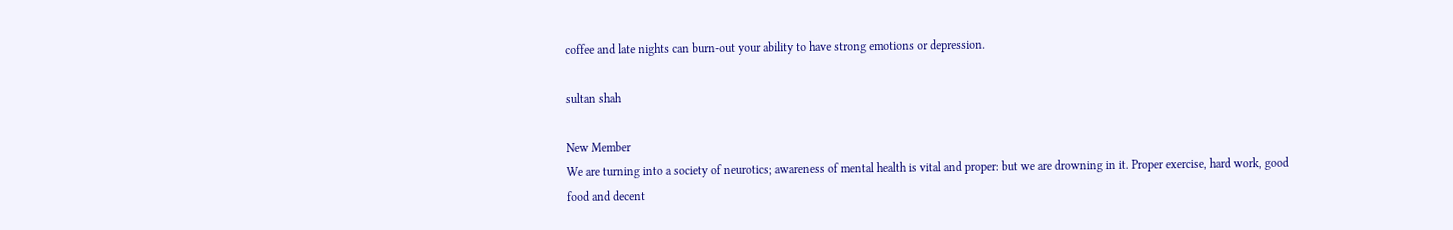coffee and late nights can burn-out your ability to have strong emotions or depression.

sultan shah

New Member
We are turning into a society of neurotics; awareness of mental health is vital and proper: but we are drowning in it. Proper exercise, hard work, good food and decent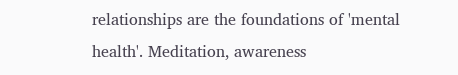relationships are the foundations of 'mental health'. Meditation, awareness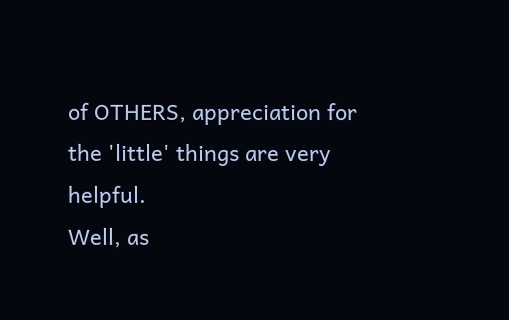of OTHERS, appreciation for the 'little' things are very helpful.
Well, as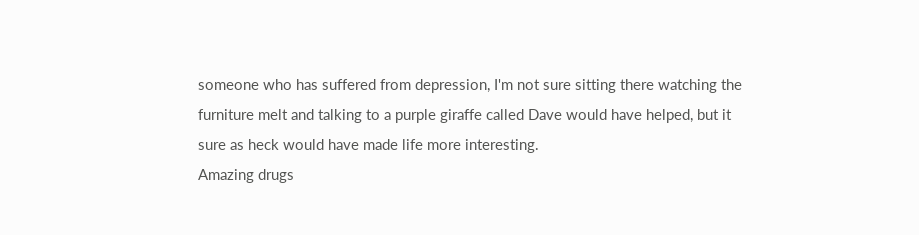someone who has suffered from depression, I'm not sure sitting there watching the furniture melt and talking to a purple giraffe called Dave would have helped, but it sure as heck would have made life more interesting.
Amazing drugs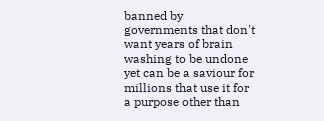banned by governments that don't want years of brain washing to be undone yet can be a saviour for millions that use it for a purpose other than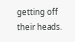getting off their heads.